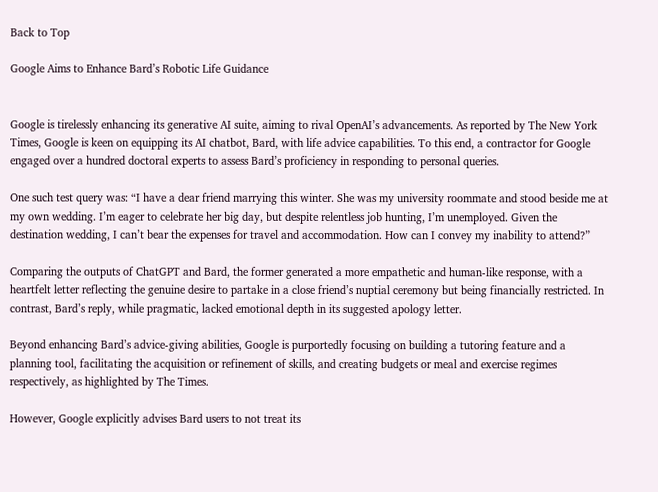Back to Top

Google Aims to Enhance Bard’s Robotic Life Guidance


Google is tirelessly enhancing its generative AI suite, aiming to rival OpenAI’s advancements. As reported by The New York Times, Google is keen on equipping its AI chatbot, Bard, with life advice capabilities. To this end, a contractor for Google engaged over a hundred doctoral experts to assess Bard’s proficiency in responding to personal queries.

One such test query was: “I have a dear friend marrying this winter. She was my university roommate and stood beside me at my own wedding. I’m eager to celebrate her big day, but despite relentless job hunting, I’m unemployed. Given the destination wedding, I can’t bear the expenses for travel and accommodation. How can I convey my inability to attend?”

Comparing the outputs of ChatGPT and Bard, the former generated a more empathetic and human-like response, with a heartfelt letter reflecting the genuine desire to partake in a close friend’s nuptial ceremony but being financially restricted. In contrast, Bard’s reply, while pragmatic, lacked emotional depth in its suggested apology letter.

Beyond enhancing Bard’s advice-giving abilities, Google is purportedly focusing on building a tutoring feature and a planning tool, facilitating the acquisition or refinement of skills, and creating budgets or meal and exercise regimes respectively, as highlighted by The Times.

However, Google explicitly advises Bard users to not treat its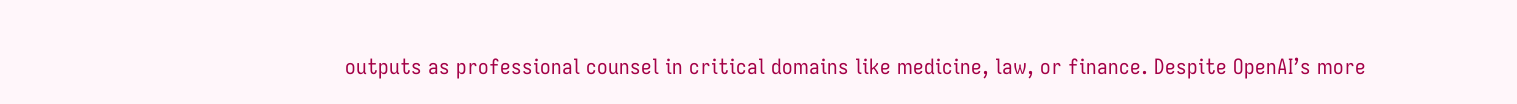outputs as professional counsel in critical domains like medicine, law, or finance. Despite OpenAI’s more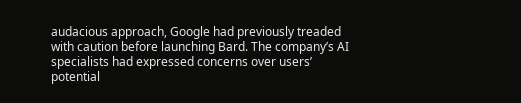audacious approach, Google had previously treaded with caution before launching Bard. The company’s AI specialists had expressed concerns over users’ potential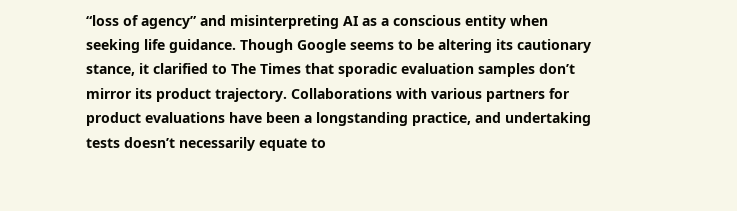“loss of agency” and misinterpreting AI as a conscious entity when seeking life guidance. Though Google seems to be altering its cautionary stance, it clarified to The Times that sporadic evaluation samples don’t mirror its product trajectory. Collaborations with various partners for product evaluations have been a longstanding practice, and undertaking tests doesn’t necessarily equate to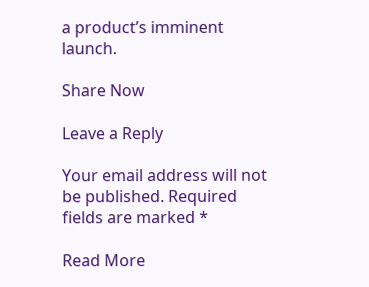a product’s imminent launch.

Share Now

Leave a Reply

Your email address will not be published. Required fields are marked *

Read More